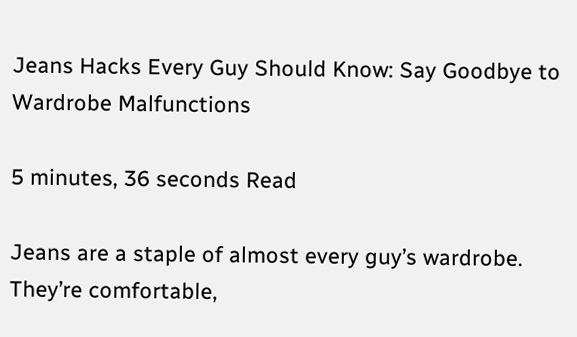Jeans Hacks Every Guy Should Know: Say Goodbye to Wardrobe Malfunctions

5 minutes, 36 seconds Read

Jeans are a staple of almost every guy’s wardrobe. They’re comfortable,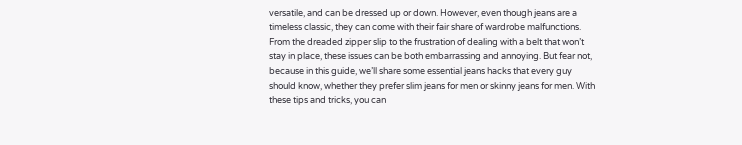versatile, and can be dressed up or down. However, even though jeans are a timeless classic, they can come with their fair share of wardrobe malfunctions. From the dreaded zipper slip to the frustration of dealing with a belt that won’t stay in place, these issues can be both embarrassing and annoying. But fear not, because in this guide, we’ll share some essential jeans hacks that every guy should know, whether they prefer slim jeans for men or skinny jeans for men. With these tips and tricks, you can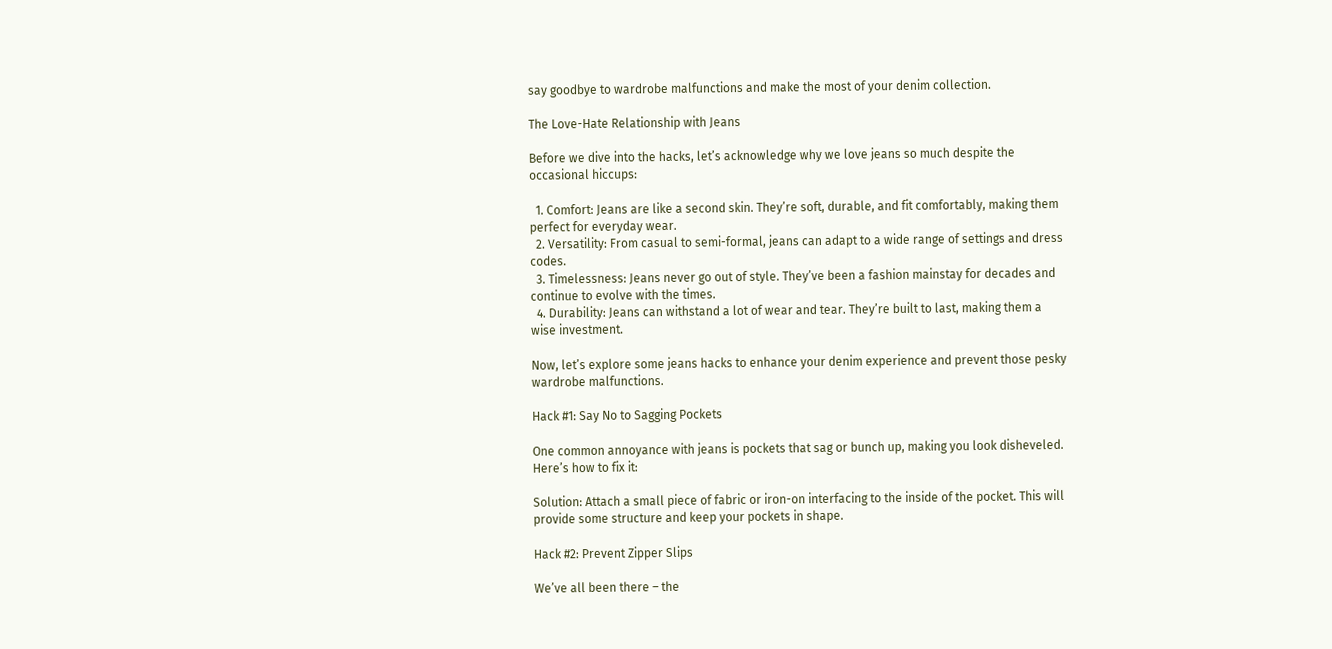say goodbye to wardrobe malfunctions and make the most of your denim collection.

The Love-Hate Relationship with Jeans

Before we dive into the hacks, let’s acknowledge why we love jeans so much despite the occasional hiccups:

  1. Comfort: Jeans are like a second skin. They’re soft, durable, and fit comfortably, making them perfect for everyday wear.
  2. Versatility: From casual to semi-formal, jeans can adapt to a wide range of settings and dress codes.
  3. Timelessness: Jeans never go out of style. They’ve been a fashion mainstay for decades and continue to evolve with the times.
  4. Durability: Jeans can withstand a lot of wear and tear. They’re built to last, making them a wise investment.

Now, let’s explore some jeans hacks to enhance your denim experience and prevent those pesky wardrobe malfunctions.

Hack #1: Say No to Sagging Pockets

One common annoyance with jeans is pockets that sag or bunch up, making you look disheveled. Here’s how to fix it:

Solution: Attach a small piece of fabric or iron-on interfacing to the inside of the pocket. This will provide some structure and keep your pockets in shape.

Hack #2: Prevent Zipper Slips

We’ve all been there – the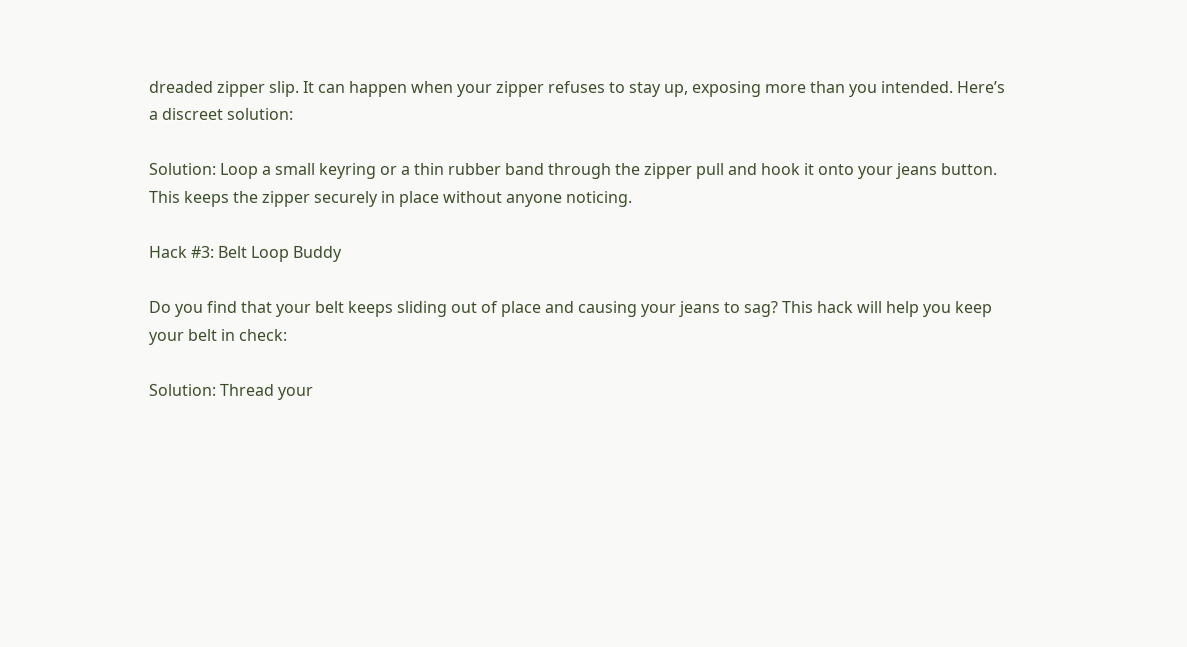dreaded zipper slip. It can happen when your zipper refuses to stay up, exposing more than you intended. Here’s a discreet solution:

Solution: Loop a small keyring or a thin rubber band through the zipper pull and hook it onto your jeans button. This keeps the zipper securely in place without anyone noticing.

Hack #3: Belt Loop Buddy

Do you find that your belt keeps sliding out of place and causing your jeans to sag? This hack will help you keep your belt in check:

Solution: Thread your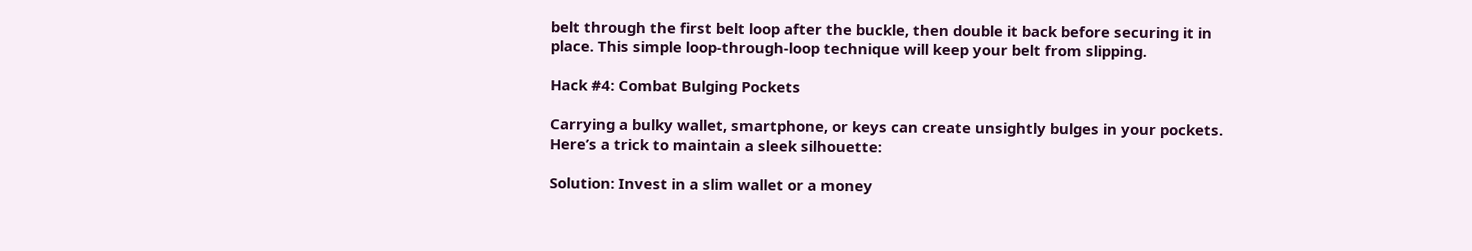belt through the first belt loop after the buckle, then double it back before securing it in place. This simple loop-through-loop technique will keep your belt from slipping.

Hack #4: Combat Bulging Pockets

Carrying a bulky wallet, smartphone, or keys can create unsightly bulges in your pockets. Here’s a trick to maintain a sleek silhouette:

Solution: Invest in a slim wallet or a money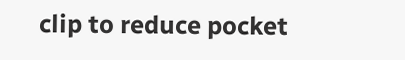clip to reduce pocket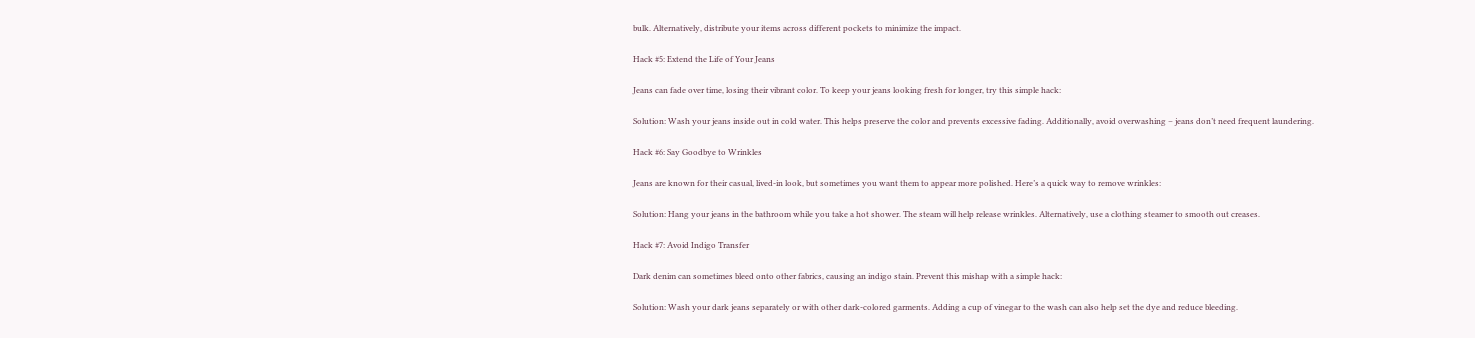bulk. Alternatively, distribute your items across different pockets to minimize the impact.

Hack #5: Extend the Life of Your Jeans

Jeans can fade over time, losing their vibrant color. To keep your jeans looking fresh for longer, try this simple hack:

Solution: Wash your jeans inside out in cold water. This helps preserve the color and prevents excessive fading. Additionally, avoid overwashing – jeans don’t need frequent laundering.

Hack #6: Say Goodbye to Wrinkles

Jeans are known for their casual, lived-in look, but sometimes you want them to appear more polished. Here’s a quick way to remove wrinkles:

Solution: Hang your jeans in the bathroom while you take a hot shower. The steam will help release wrinkles. Alternatively, use a clothing steamer to smooth out creases.

Hack #7: Avoid Indigo Transfer

Dark denim can sometimes bleed onto other fabrics, causing an indigo stain. Prevent this mishap with a simple hack:

Solution: Wash your dark jeans separately or with other dark-colored garments. Adding a cup of vinegar to the wash can also help set the dye and reduce bleeding.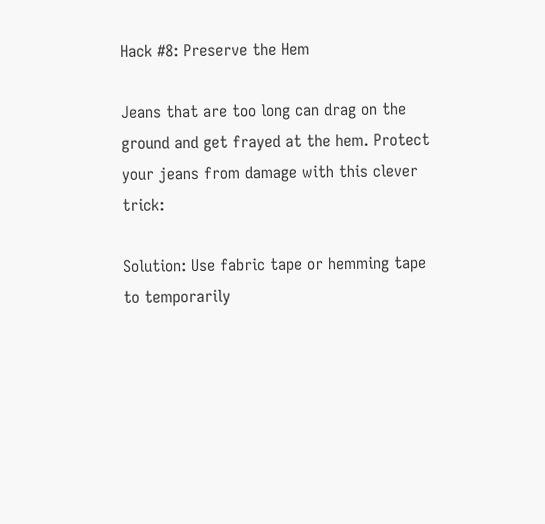Hack #8: Preserve the Hem

Jeans that are too long can drag on the ground and get frayed at the hem. Protect your jeans from damage with this clever trick:

Solution: Use fabric tape or hemming tape to temporarily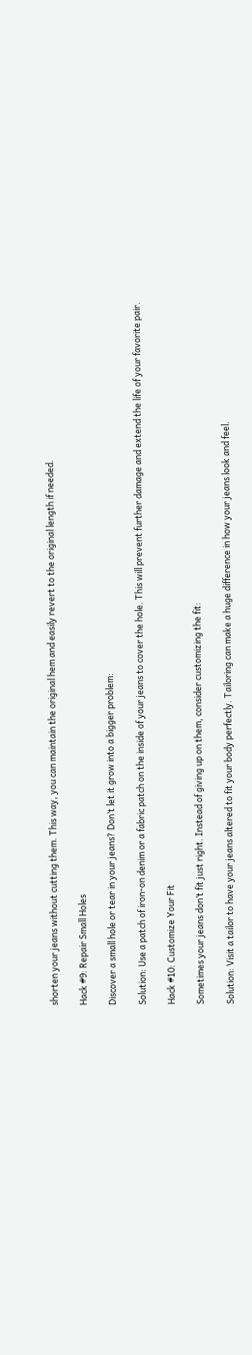shorten your jeans without cutting them. This way, you can maintain the original hem and easily revert to the original length if needed.

Hack #9: Repair Small Holes

Discover a small hole or tear in your jeans? Don’t let it grow into a bigger problem:

Solution: Use a patch of iron-on denim or a fabric patch on the inside of your jeans to cover the hole. This will prevent further damage and extend the life of your favorite pair.

Hack #10: Customize Your Fit

Sometimes your jeans don’t fit just right. Instead of giving up on them, consider customizing the fit:

Solution: Visit a tailor to have your jeans altered to fit your body perfectly. Tailoring can make a huge difference in how your jeans look and feel.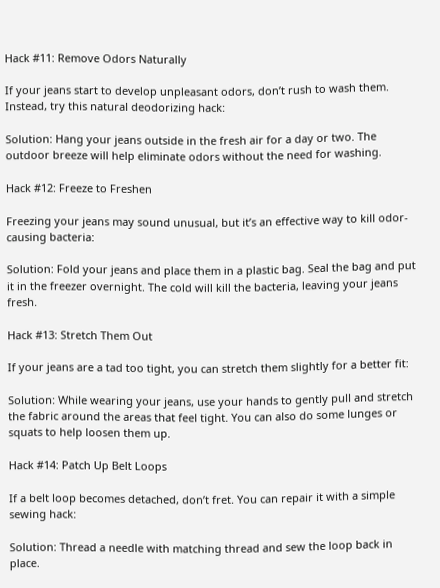Hack #11: Remove Odors Naturally

If your jeans start to develop unpleasant odors, don’t rush to wash them. Instead, try this natural deodorizing hack:

Solution: Hang your jeans outside in the fresh air for a day or two. The outdoor breeze will help eliminate odors without the need for washing.

Hack #12: Freeze to Freshen

Freezing your jeans may sound unusual, but it’s an effective way to kill odor-causing bacteria:

Solution: Fold your jeans and place them in a plastic bag. Seal the bag and put it in the freezer overnight. The cold will kill the bacteria, leaving your jeans fresh.

Hack #13: Stretch Them Out

If your jeans are a tad too tight, you can stretch them slightly for a better fit:

Solution: While wearing your jeans, use your hands to gently pull and stretch the fabric around the areas that feel tight. You can also do some lunges or squats to help loosen them up.

Hack #14: Patch Up Belt Loops

If a belt loop becomes detached, don’t fret. You can repair it with a simple sewing hack:

Solution: Thread a needle with matching thread and sew the loop back in place.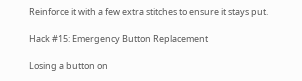Reinforce it with a few extra stitches to ensure it stays put.

Hack #15: Emergency Button Replacement

Losing a button on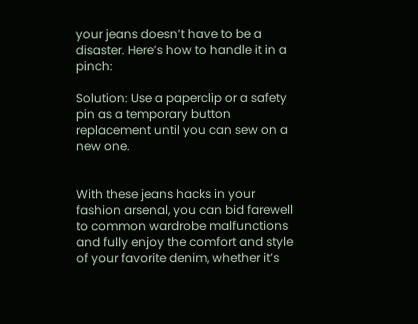your jeans doesn’t have to be a disaster. Here’s how to handle it in a pinch:

Solution: Use a paperclip or a safety pin as a temporary button replacement until you can sew on a new one.


With these jeans hacks in your fashion arsenal, you can bid farewell to common wardrobe malfunctions and fully enjoy the comfort and style of your favorite denim, whether it’s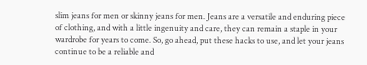slim jeans for men or skinny jeans for men. Jeans are a versatile and enduring piece of clothing, and with a little ingenuity and care, they can remain a staple in your wardrobe for years to come. So, go ahead, put these hacks to use, and let your jeans continue to be a reliable and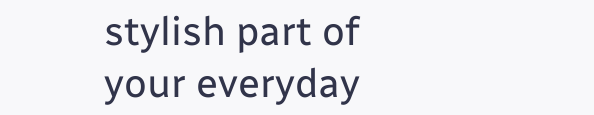stylish part of your everyday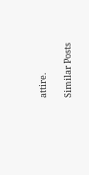attire.

Similar Posts